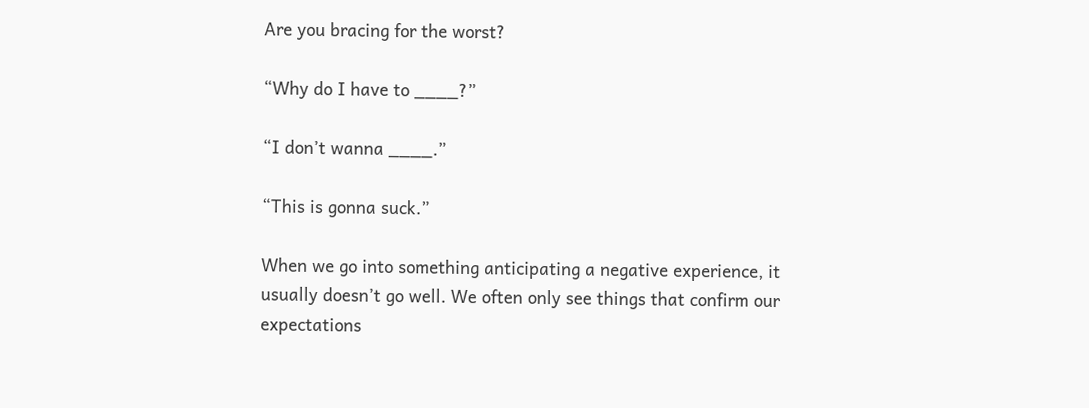Are you bracing for the worst?

“Why do I have to ____?”

“I don’t wanna ____.”

“This is gonna suck.”

When we go into something anticipating a negative experience, it usually doesn’t go well. We often only see things that confirm our expectations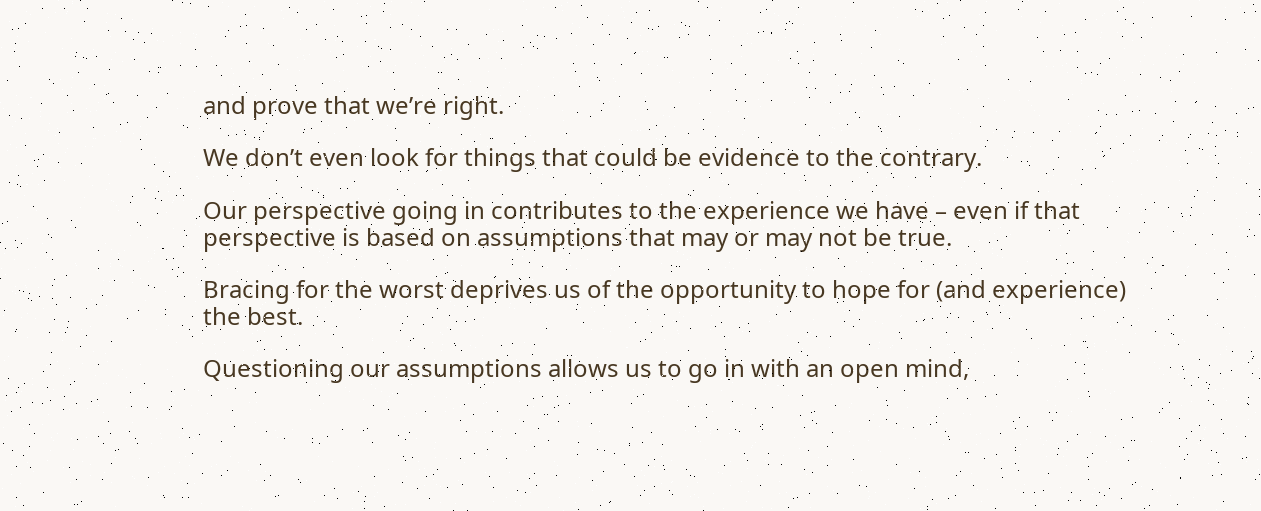and prove that we’re right.

We don’t even look for things that could be evidence to the contrary.

Our perspective going in contributes to the experience we have – even if that perspective is based on assumptions that may or may not be true.

Bracing for the worst deprives us of the opportunity to hope for (and experience) the best.

Questioning our assumptions allows us to go in with an open mind,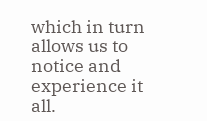which in turn allows us to notice and experience it all.